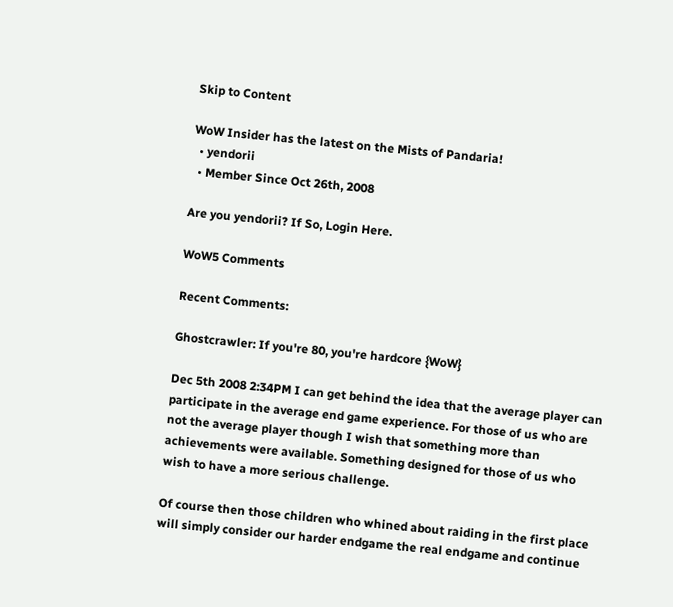Skip to Content

WoW Insider has the latest on the Mists of Pandaria!
  • yendorii
  • Member Since Oct 26th, 2008

Are you yendorii? If So, Login Here.

WoW5 Comments

Recent Comments:

Ghostcrawler: If you're 80, you're hardcore {WoW}

Dec 5th 2008 2:34PM I can get behind the idea that the average player can participate in the average end game experience. For those of us who are not the average player though I wish that something more than achievements were available. Something designed for those of us who wish to have a more serious challenge.

Of course then those children who whined about raiding in the first place will simply consider our harder endgame the real endgame and continue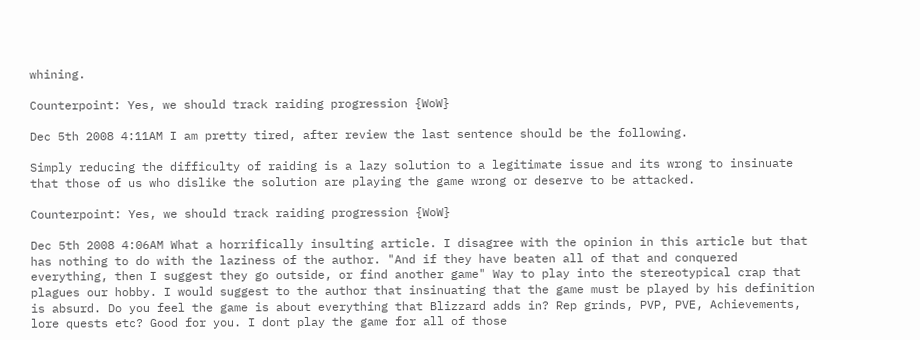whining.

Counterpoint: Yes, we should track raiding progression {WoW}

Dec 5th 2008 4:11AM I am pretty tired, after review the last sentence should be the following.

Simply reducing the difficulty of raiding is a lazy solution to a legitimate issue and its wrong to insinuate that those of us who dislike the solution are playing the game wrong or deserve to be attacked.

Counterpoint: Yes, we should track raiding progression {WoW}

Dec 5th 2008 4:06AM What a horrifically insulting article. I disagree with the opinion in this article but that has nothing to do with the laziness of the author. "And if they have beaten all of that and conquered everything, then I suggest they go outside, or find another game" Way to play into the stereotypical crap that plagues our hobby. I would suggest to the author that insinuating that the game must be played by his definition is absurd. Do you feel the game is about everything that Blizzard adds in? Rep grinds, PVP, PVE, Achievements, lore quests etc? Good for you. I dont play the game for all of those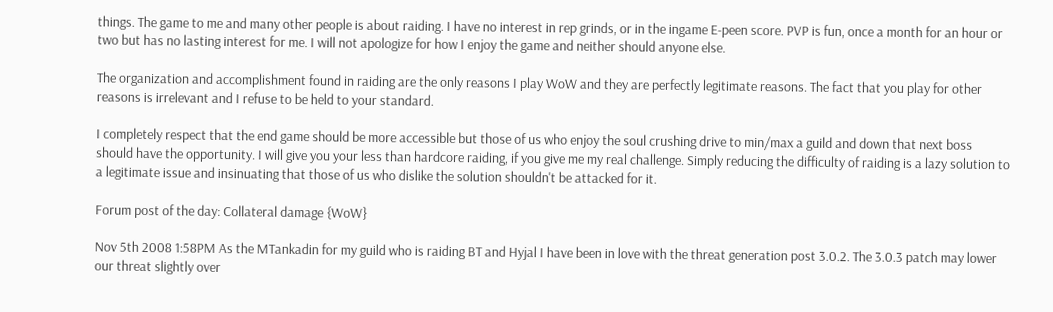things. The game to me and many other people is about raiding. I have no interest in rep grinds, or in the ingame E-peen score. PVP is fun, once a month for an hour or two but has no lasting interest for me. I will not apologize for how I enjoy the game and neither should anyone else.

The organization and accomplishment found in raiding are the only reasons I play WoW and they are perfectly legitimate reasons. The fact that you play for other reasons is irrelevant and I refuse to be held to your standard.

I completely respect that the end game should be more accessible but those of us who enjoy the soul crushing drive to min/max a guild and down that next boss should have the opportunity. I will give you your less than hardcore raiding, if you give me my real challenge. Simply reducing the difficulty of raiding is a lazy solution to a legitimate issue and insinuating that those of us who dislike the solution shouldn't be attacked for it.

Forum post of the day: Collateral damage {WoW}

Nov 5th 2008 1:58PM As the MTankadin for my guild who is raiding BT and Hyjal I have been in love with the threat generation post 3.0.2. The 3.0.3 patch may lower our threat slightly over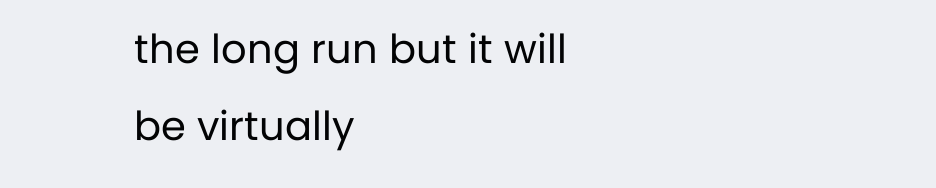the long run but it will be virtually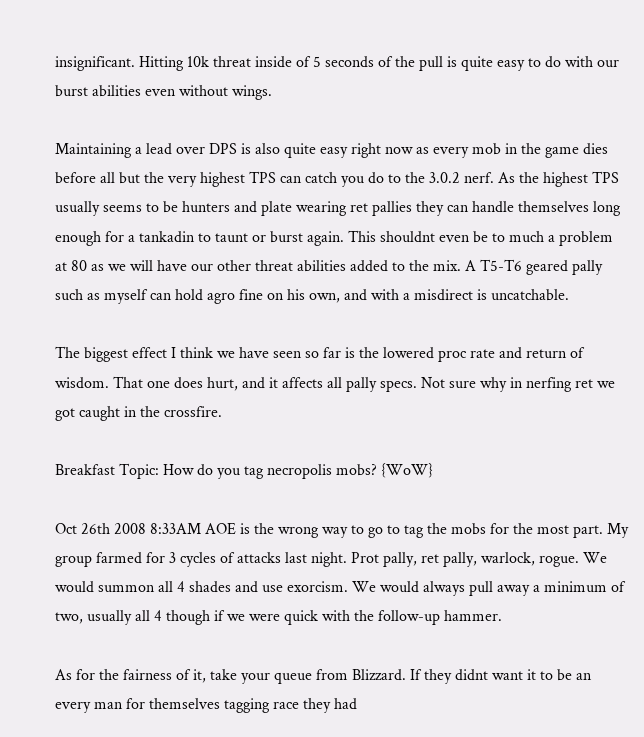insignificant. Hitting 10k threat inside of 5 seconds of the pull is quite easy to do with our burst abilities even without wings.

Maintaining a lead over DPS is also quite easy right now as every mob in the game dies before all but the very highest TPS can catch you do to the 3.0.2 nerf. As the highest TPS usually seems to be hunters and plate wearing ret pallies they can handle themselves long enough for a tankadin to taunt or burst again. This shouldnt even be to much a problem at 80 as we will have our other threat abilities added to the mix. A T5-T6 geared pally such as myself can hold agro fine on his own, and with a misdirect is uncatchable.

The biggest effect I think we have seen so far is the lowered proc rate and return of wisdom. That one does hurt, and it affects all pally specs. Not sure why in nerfing ret we got caught in the crossfire.

Breakfast Topic: How do you tag necropolis mobs? {WoW}

Oct 26th 2008 8:33AM AOE is the wrong way to go to tag the mobs for the most part. My group farmed for 3 cycles of attacks last night. Prot pally, ret pally, warlock, rogue. We would summon all 4 shades and use exorcism. We would always pull away a minimum of two, usually all 4 though if we were quick with the follow-up hammer.

As for the fairness of it, take your queue from Blizzard. If they didnt want it to be an every man for themselves tagging race they had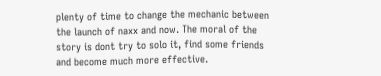plenty of time to change the mechanic between the launch of naxx and now. The moral of the story is dont try to solo it, find some friends and become much more effective.